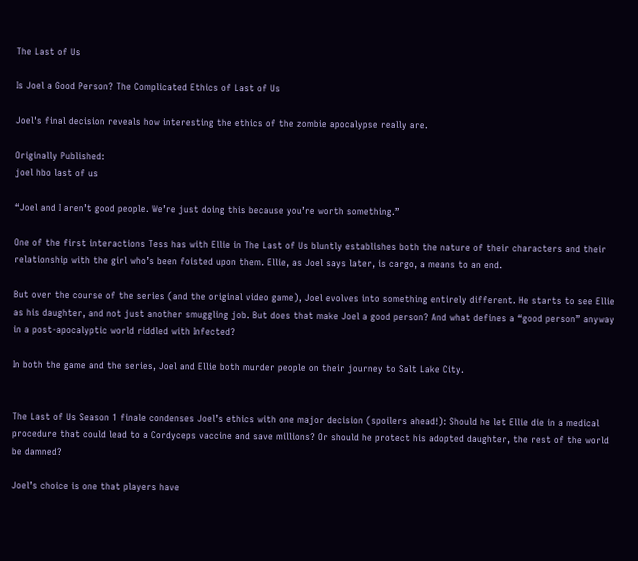The Last of Us

Is Joel a Good Person? The Complicated Ethics of Last of Us

Joel's final decision reveals how interesting the ethics of the zombie apocalypse really are.

Originally Published:
joel hbo last of us

“Joel and I aren’t good people. We’re just doing this because you’re worth something.”

One of the first interactions Tess has with Ellie in The Last of Us bluntly establishes both the nature of their characters and their relationship with the girl who’s been foisted upon them. Ellie, as Joel says later, is cargo, a means to an end.

But over the course of the series (and the original video game), Joel evolves into something entirely different. He starts to see Ellie as his daughter, and not just another smuggling job. But does that make Joel a good person? And what defines a “good person” anyway in a post-apocalyptic world riddled with Infected?

In both the game and the series, Joel and Ellie both murder people on their journey to Salt Lake City.


The Last of Us Season 1 finale condenses Joel’s ethics with one major decision (spoilers ahead!): Should he let Ellie die in a medical procedure that could lead to a Cordyceps vaccine and save millions? Or should he protect his adopted daughter, the rest of the world be damned?

Joel’s choice is one that players have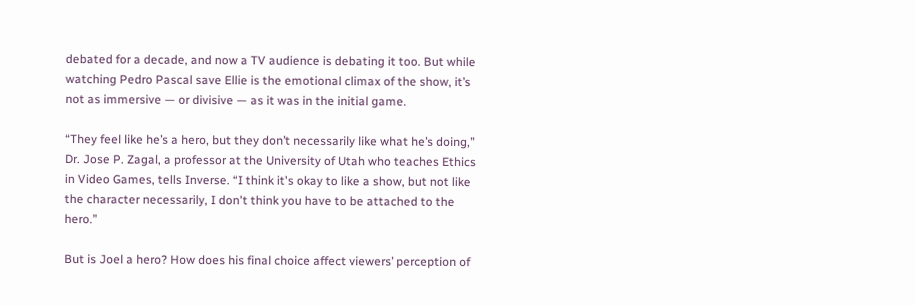debated for a decade, and now a TV audience is debating it too. But while watching Pedro Pascal save Ellie is the emotional climax of the show, it’s not as immersive — or divisive — as it was in the initial game.

“They feel like he’s a hero, but they don’t necessarily like what he’s doing,” Dr. Jose P. Zagal, a professor at the University of Utah who teaches Ethics in Video Games, tells Inverse. “I think it's okay to like a show, but not like the character necessarily, I don't think you have to be attached to the hero.”

But is Joel a hero? How does his final choice affect viewers’ perception of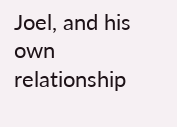Joel, and his own relationship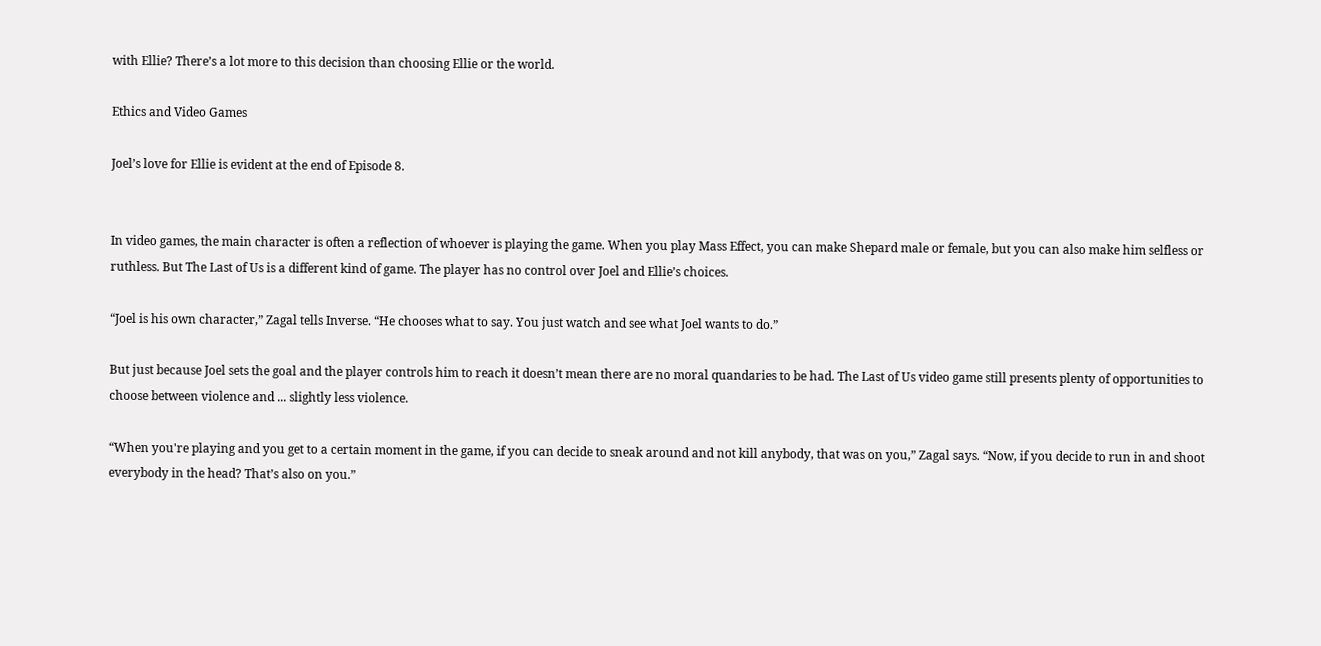with Ellie? There’s a lot more to this decision than choosing Ellie or the world.

Ethics and Video Games

Joel’s love for Ellie is evident at the end of Episode 8.


In video games, the main character is often a reflection of whoever is playing the game. When you play Mass Effect, you can make Shepard male or female, but you can also make him selfless or ruthless. But The Last of Us is a different kind of game. The player has no control over Joel and Ellie’s choices.

“Joel is his own character,” Zagal tells Inverse. “He chooses what to say. You just watch and see what Joel wants to do.”

But just because Joel sets the goal and the player controls him to reach it doesn’t mean there are no moral quandaries to be had. The Last of Us video game still presents plenty of opportunities to choose between violence and ... slightly less violence.

“When you're playing and you get to a certain moment in the game, if you can decide to sneak around and not kill anybody, that was on you,” Zagal says. “Now, if you decide to run in and shoot everybody in the head? That’s also on you.”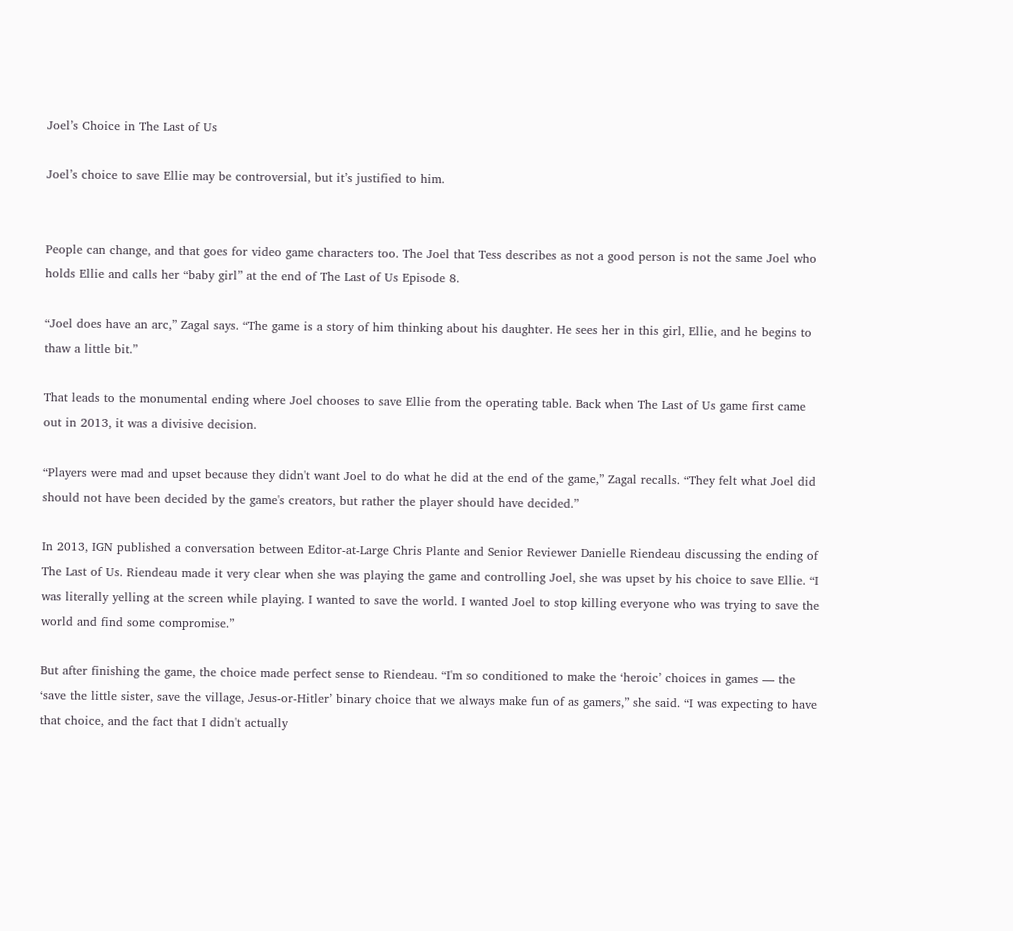Joel’s Choice in The Last of Us

Joel’s choice to save Ellie may be controversial, but it’s justified to him.


People can change, and that goes for video game characters too. The Joel that Tess describes as not a good person is not the same Joel who holds Ellie and calls her “baby girl” at the end of The Last of Us Episode 8.

“Joel does have an arc,” Zagal says. “The game is a story of him thinking about his daughter. He sees her in this girl, Ellie, and he begins to thaw a little bit.”

That leads to the monumental ending where Joel chooses to save Ellie from the operating table. Back when The Last of Us game first came out in 2013, it was a divisive decision.

“Players were mad and upset because they didn't want Joel to do what he did at the end of the game,” Zagal recalls. “They felt what Joel did should not have been decided by the game's creators, but rather the player should have decided.”

In 2013, IGN published a conversation between Editor-at-Large Chris Plante and Senior Reviewer Danielle Riendeau discussing the ending of The Last of Us. Riendeau made it very clear when she was playing the game and controlling Joel, she was upset by his choice to save Ellie. “I was literally yelling at the screen while playing. I wanted to save the world. I wanted Joel to stop killing everyone who was trying to save the world and find some compromise.”

But after finishing the game, the choice made perfect sense to Riendeau. “I'm so conditioned to make the ‘heroic’ choices in games — the ‘save the little sister, save the village, Jesus-or-Hitler’ binary choice that we always make fun of as gamers,” she said. “I was expecting to have that choice, and the fact that I didn't actually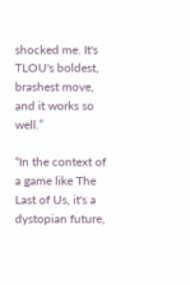shocked me. It's TLOU's boldest, brashest move, and it works so well.”

“In the context of a game like The Last of Us, it's a dystopian future,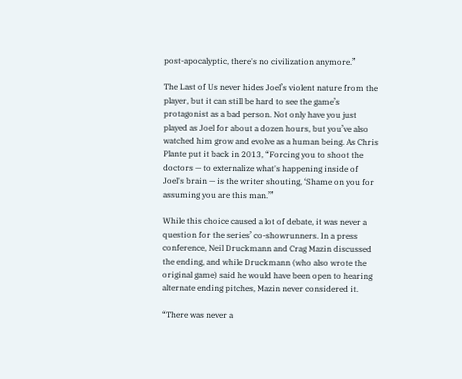post-apocalyptic, there's no civilization anymore.”

The Last of Us never hides Joel’s violent nature from the player, but it can still be hard to see the game’s protagonist as a bad person. Not only have you just played as Joel for about a dozen hours, but you’ve also watched him grow and evolve as a human being. As Chris Plante put it back in 2013, “Forcing you to shoot the doctors — to externalize what's happening inside of Joel's brain — is the writer shouting, ‘Shame on you for assuming you are this man.’”

While this choice caused a lot of debate, it was never a question for the series’ co-showrunners. In a press conference, Neil Druckmann and Crag Mazin discussed the ending, and while Druckmann (who also wrote the original game) said he would have been open to hearing alternate ending pitches, Mazin never considered it.

“There was never a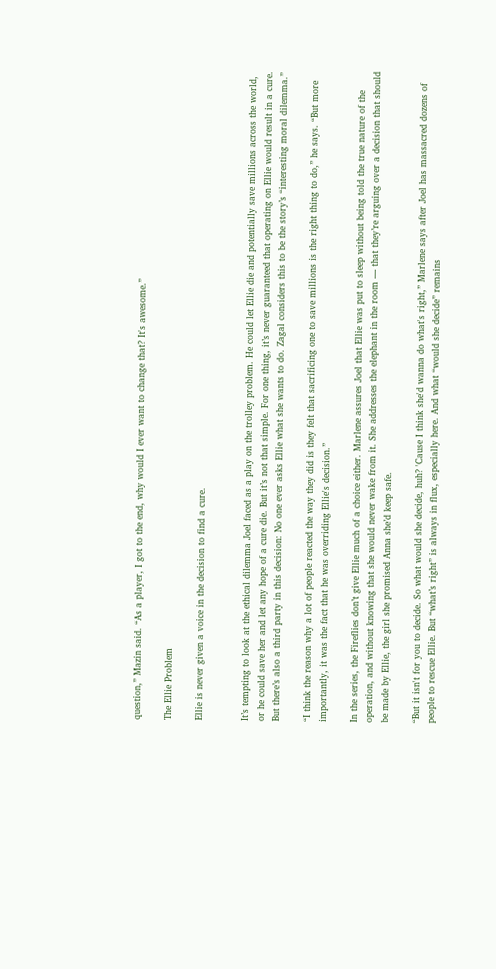question,” Mazin said. “As a player, I got to the end, why would I ever want to change that? It's awesome.”

The Ellie Problem

Ellie is never given a voice in the decision to find a cure.


It’s tempting to look at the ethical dilemma Joel faced as a play on the trolley problem. He could let Ellie die and potentially save millions across the world, or he could save her and let any hope of a cure die. But it’s not that simple. For one thing, it’s never guaranteed that operating on Ellie would result in a cure. But there’s also a third party in this decision: No one ever asks Ellie what she wants to do. Zagal considers this to be the story’s “interesting moral dilemma.”

“I think the reason why a lot of people reacted the way they did is they felt that sacrificing one to save millions is the right thing to do,” he says. “But more importantly, it was the fact that he was overriding Ellie's decision.”

In the series, the Fireflies don’t give Ellie much of a choice either. Marlene assures Joel that Ellie was put to sleep without being told the true nature of the operation, and without knowing that she would never wake from it. She addresses the elephant in the room — that they’re arguing over a decision that should be made by Ellie, the girl she promised Anna she’d keep safe.

“But it isn't for you to decide. So what would she decide, huh? 'Cause I think she'd wanna do what's right,” Marlene says after Joel has massacred dozens of people to rescue Ellie. But “what’s right” is always in flux, especially here. And what “would she decide” remains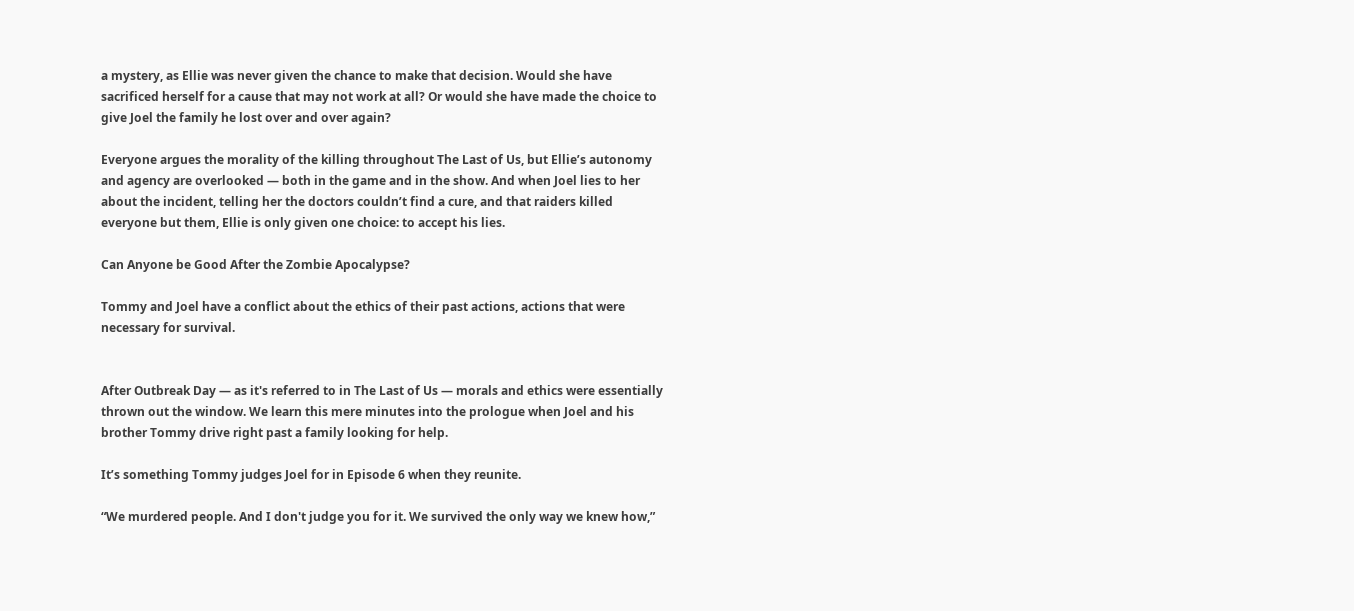a mystery, as Ellie was never given the chance to make that decision. Would she have sacrificed herself for a cause that may not work at all? Or would she have made the choice to give Joel the family he lost over and over again?

Everyone argues the morality of the killing throughout The Last of Us, but Ellie’s autonomy and agency are overlooked — both in the game and in the show. And when Joel lies to her about the incident, telling her the doctors couldn’t find a cure, and that raiders killed everyone but them, Ellie is only given one choice: to accept his lies.

Can Anyone be Good After the Zombie Apocalypse?

Tommy and Joel have a conflict about the ethics of their past actions, actions that were necessary for survival.


After Outbreak Day — as it's referred to in The Last of Us — morals and ethics were essentially thrown out the window. We learn this mere minutes into the prologue when Joel and his brother Tommy drive right past a family looking for help.

It’s something Tommy judges Joel for in Episode 6 when they reunite.

“We murdered people. And I don't judge you for it. We survived the only way we knew how,”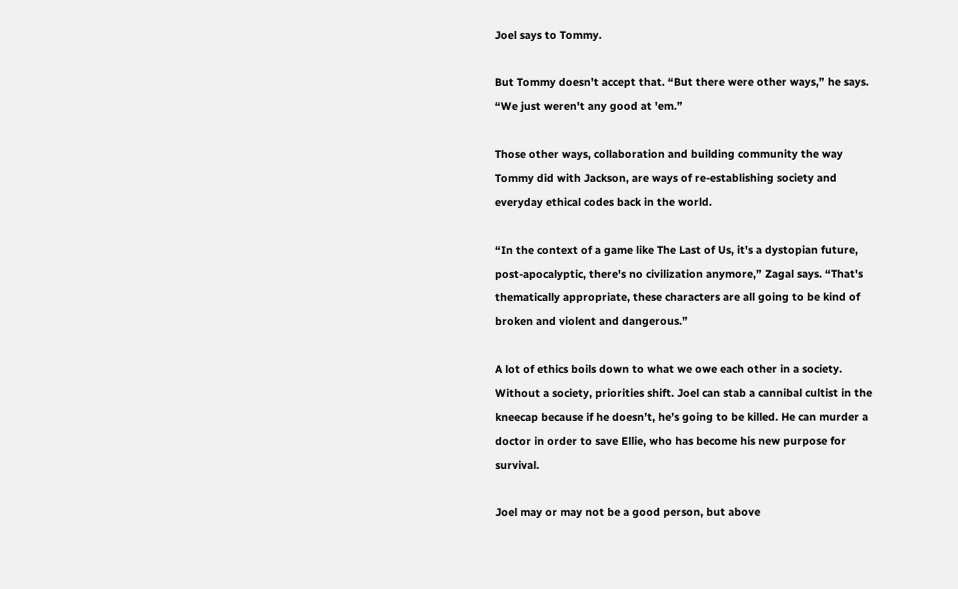Joel says to Tommy.

But Tommy doesn’t accept that. “But there were other ways,” he says. “We just weren't any good at 'em.”

Those other ways, collaboration and building community the way Tommy did with Jackson, are ways of re-establishing society and everyday ethical codes back in the world.

“In the context of a game like The Last of Us, it's a dystopian future, post-apocalyptic, there's no civilization anymore,” Zagal says. “That's thematically appropriate, these characters are all going to be kind of broken and violent and dangerous.”

A lot of ethics boils down to what we owe each other in a society. Without a society, priorities shift. Joel can stab a cannibal cultist in the kneecap because if he doesn’t, he’s going to be killed. He can murder a doctor in order to save Ellie, who has become his new purpose for survival.

Joel may or may not be a good person, but above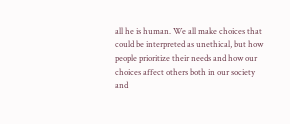all he is human. We all make choices that could be interpreted as unethical, but how people prioritize their needs and how our choices affect others both in our society and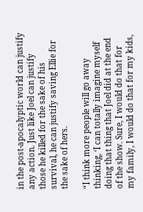in the post-apocalyptic world can justify any action. Just like Joel can justify those he killed for the sake of his survival, he can justify saving Ellie for the sake of hers.

“I think more people will go away thinking, ‘I can totally imagine myself doing that thing that Joel did at the end of the show. Sure, I would do that for my family, I would do that for my kids,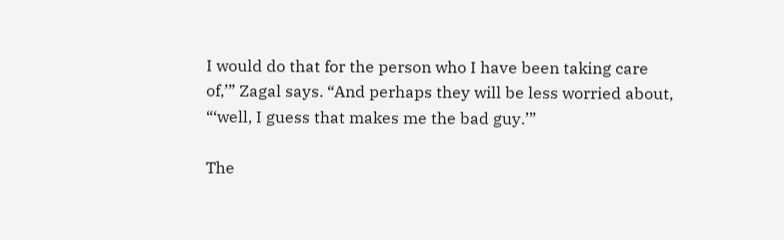I would do that for the person who I have been taking care of,’” Zagal says. “And perhaps they will be less worried about, “‘well, I guess that makes me the bad guy.’”

The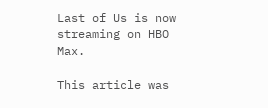Last of Us is now streaming on HBO Max.

This article was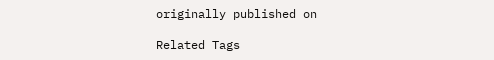originally published on

Related Tags